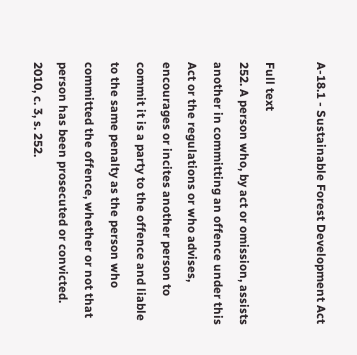A-18.1 - Sustainable Forest Development Act

Full text
252. A person who, by act or omission, assists another in committing an offence under this Act or the regulations or who advises, encourages or incites another person to commit it is a party to the offence and liable to the same penalty as the person who committed the offence, whether or not that person has been prosecuted or convicted.
2010, c. 3, s. 252.